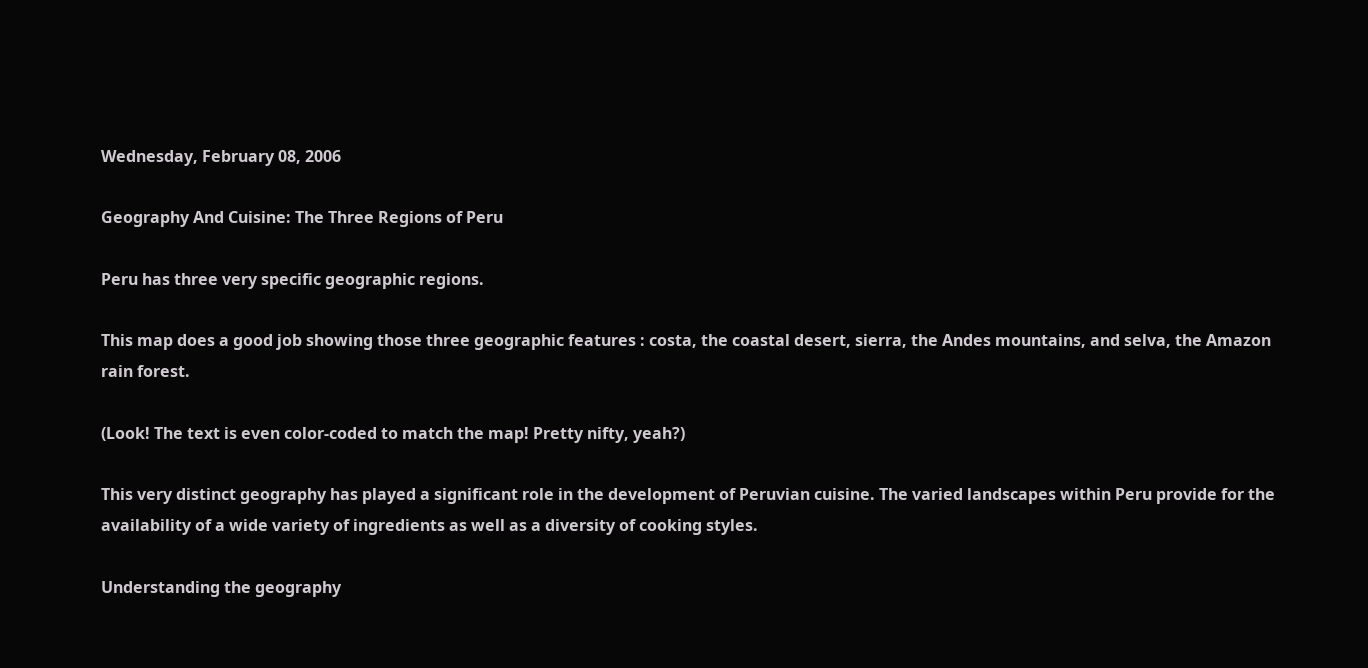Wednesday, February 08, 2006

Geography And Cuisine: The Three Regions of Peru

Peru has three very specific geographic regions.

This map does a good job showing those three geographic features : costa, the coastal desert, sierra, the Andes mountains, and selva, the Amazon rain forest.

(Look! The text is even color-coded to match the map! Pretty nifty, yeah?)

This very distinct geography has played a significant role in the development of Peruvian cuisine. The varied landscapes within Peru provide for the availability of a wide variety of ingredients as well as a diversity of cooking styles.

Understanding the geography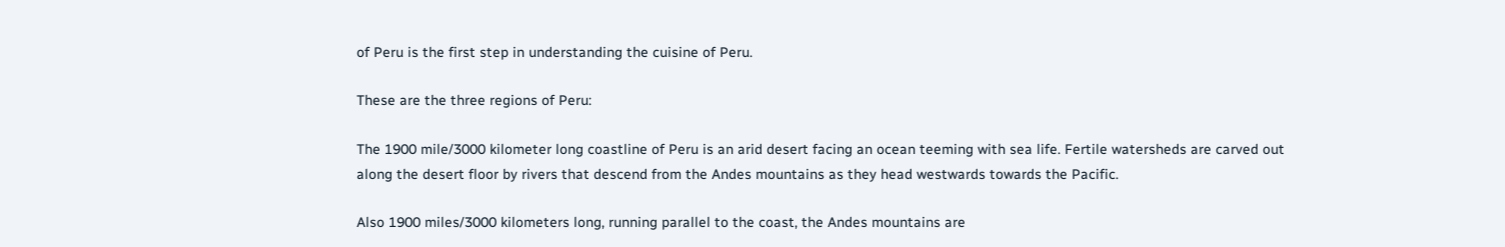of Peru is the first step in understanding the cuisine of Peru.

These are the three regions of Peru:

The 1900 mile/3000 kilometer long coastline of Peru is an arid desert facing an ocean teeming with sea life. Fertile watersheds are carved out along the desert floor by rivers that descend from the Andes mountains as they head westwards towards the Pacific.

Also 1900 miles/3000 kilometers long, running parallel to the coast, the Andes mountains are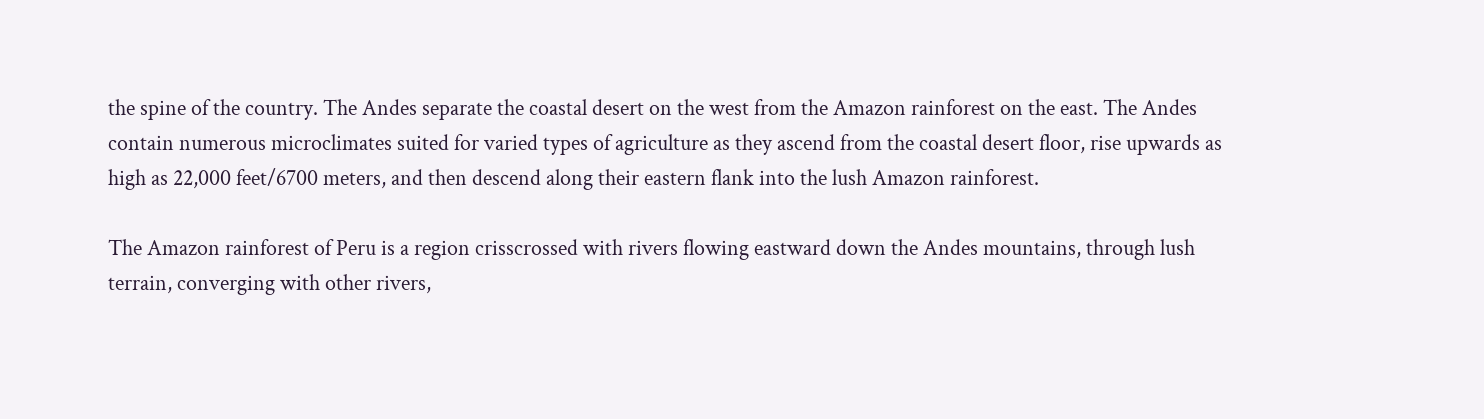the spine of the country. The Andes separate the coastal desert on the west from the Amazon rainforest on the east. The Andes contain numerous microclimates suited for varied types of agriculture as they ascend from the coastal desert floor, rise upwards as high as 22,000 feet/6700 meters, and then descend along their eastern flank into the lush Amazon rainforest.

The Amazon rainforest of Peru is a region crisscrossed with rivers flowing eastward down the Andes mountains, through lush terrain, converging with other rivers,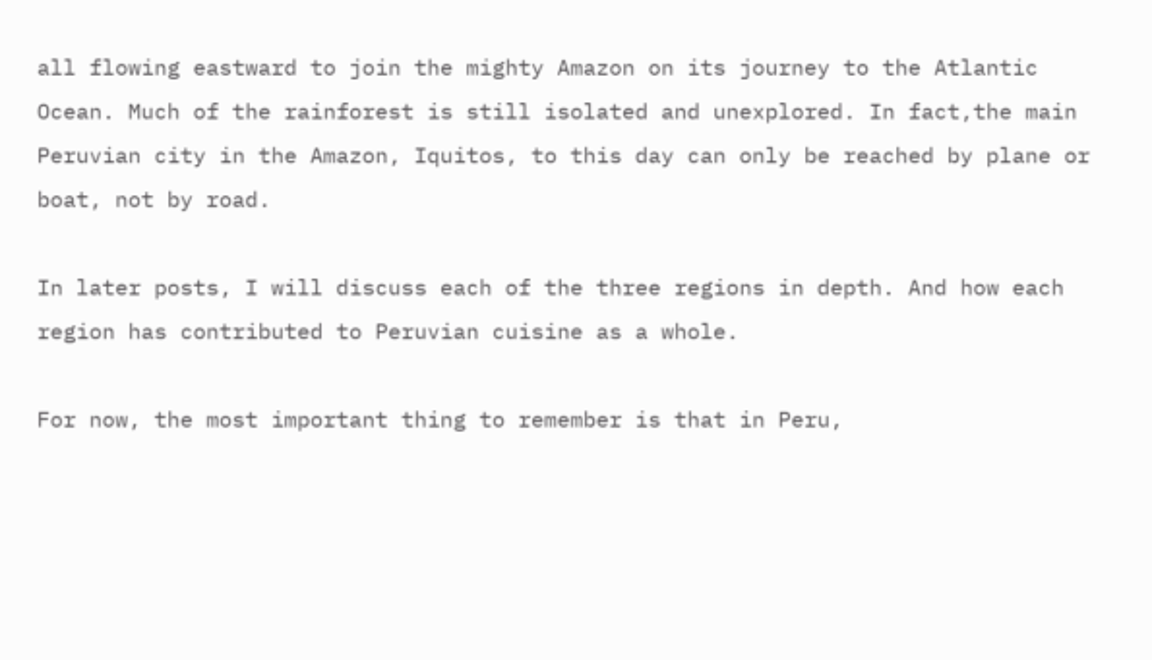all flowing eastward to join the mighty Amazon on its journey to the Atlantic Ocean. Much of the rainforest is still isolated and unexplored. In fact,the main Peruvian city in the Amazon, Iquitos, to this day can only be reached by plane or boat, not by road.

In later posts, I will discuss each of the three regions in depth. And how each region has contributed to Peruvian cuisine as a whole.

For now, the most important thing to remember is that in Peru,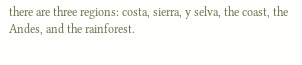there are three regions: costa, sierra, y selva, the coast, the Andes, and the rainforest.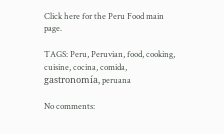Click here for the Peru Food main page.

TAGS: Peru, Peruvian, food, cooking, cuisine, cocina, comida, gastronomía, peruana

No comments: